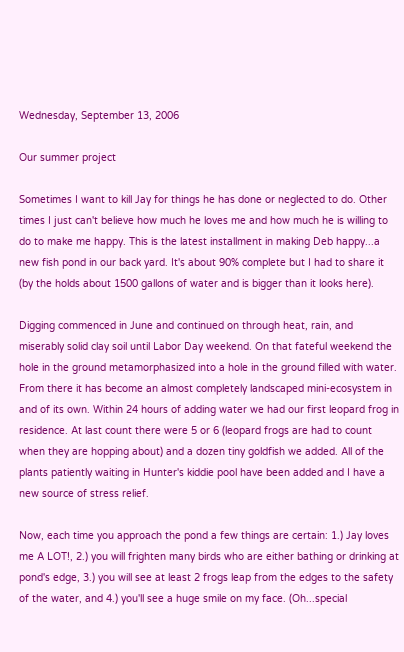Wednesday, September 13, 2006

Our summer project

Sometimes I want to kill Jay for things he has done or neglected to do. Other times I just can't believe how much he loves me and how much he is willing to do to make me happy. This is the latest installment in making Deb happy...a new fish pond in our back yard. It's about 90% complete but I had to share it (by the holds about 1500 gallons of water and is bigger than it looks here).

Digging commenced in June and continued on through heat, rain, and miserably solid clay soil until Labor Day weekend. On that fateful weekend the hole in the ground metamorphasized into a hole in the ground filled with water. From there it has become an almost completely landscaped mini-ecosystem in and of its own. Within 24 hours of adding water we had our first leopard frog in residence. At last count there were 5 or 6 (leopard frogs are had to count when they are hopping about) and a dozen tiny goldfish we added. All of the plants patiently waiting in Hunter's kiddie pool have been added and I have a new source of stress relief.

Now, each time you approach the pond a few things are certain: 1.) Jay loves me A LOT!, 2.) you will frighten many birds who are either bathing or drinking at pond's edge, 3.) you will see at least 2 frogs leap from the edges to the safety of the water, and 4.) you'll see a huge smile on my face. (Oh...special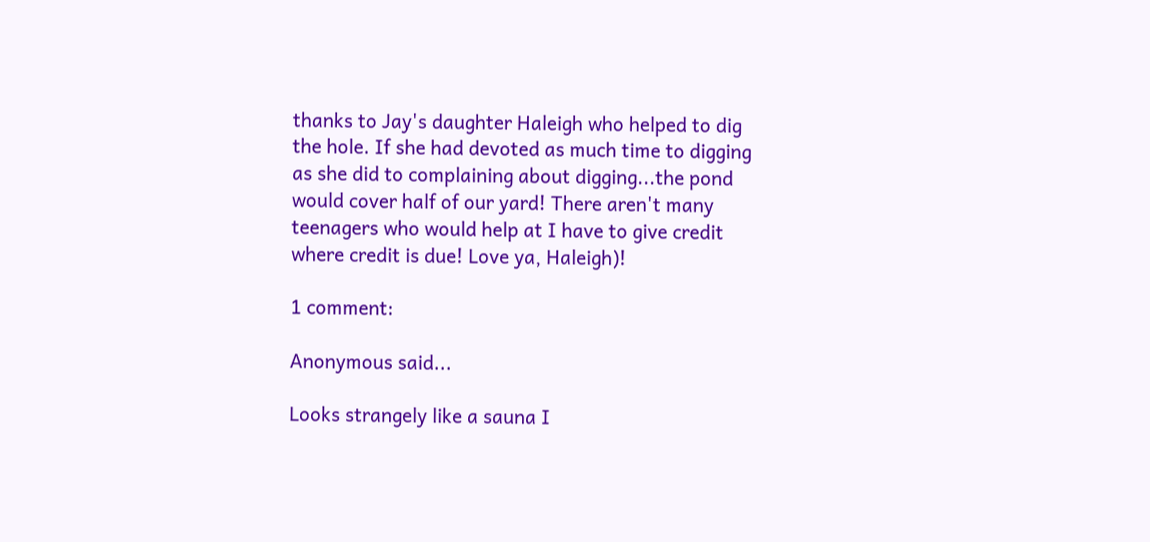thanks to Jay's daughter Haleigh who helped to dig the hole. If she had devoted as much time to digging as she did to complaining about digging...the pond would cover half of our yard! There aren't many teenagers who would help at I have to give credit where credit is due! Love ya, Haleigh)!

1 comment:

Anonymous said...

Looks strangely like a sauna I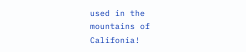used in the mountains of Califonia!